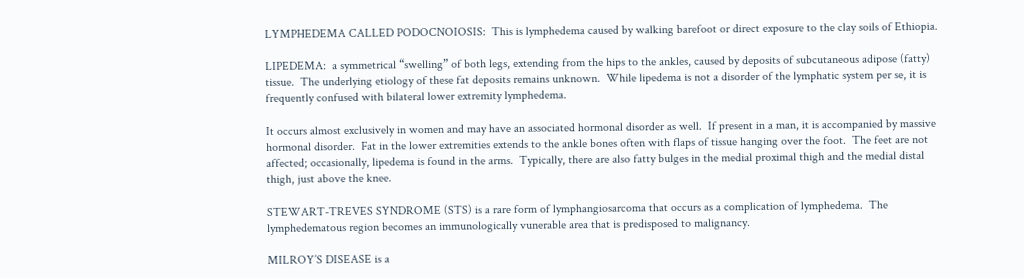LYMPHEDEMA CALLED PODOCNOIOSIS:  This is lymphedema caused by walking barefoot or direct exposure to the clay soils of Ethiopia.

LIPEDEMA:  a symmetrical “swelling” of both legs, extending from the hips to the ankles, caused by deposits of subcutaneous adipose (fatty) tissue.  The underlying etiology of these fat deposits remains unknown.  While lipedema is not a disorder of the lymphatic system per se, it is frequently confused with bilateral lower extremity lymphedema.

It occurs almost exclusively in women and may have an associated hormonal disorder as well.  If present in a man, it is accompanied by massive hormonal disorder.  Fat in the lower extremities extends to the ankle bones often with flaps of tissue hanging over the foot.  The feet are not affected; occasionally, lipedema is found in the arms.  Typically, there are also fatty bulges in the medial proximal thigh and the medial distal thigh, just above the knee.

STEWART-TREVES SYNDROME (STS) is a rare form of lymphangiosarcoma that occurs as a complication of lymphedema.  The lymphedematous region becomes an immunologically vunerable area that is predisposed to malignancy.

MILROY’S DISEASE is a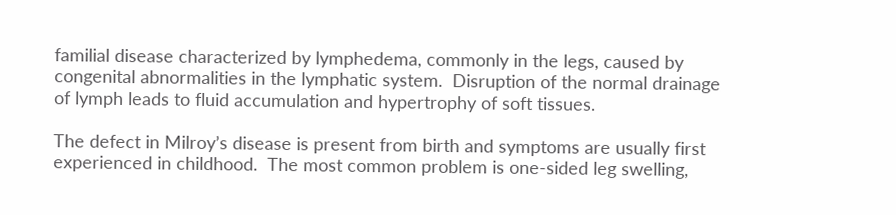familial disease characterized by lymphedema, commonly in the legs, caused by congenital abnormalities in the lymphatic system.  Disruption of the normal drainage of lymph leads to fluid accumulation and hypertrophy of soft tissues.

The defect in Milroy’s disease is present from birth and symptoms are usually first experienced in childhood.  The most common problem is one-sided leg swelling,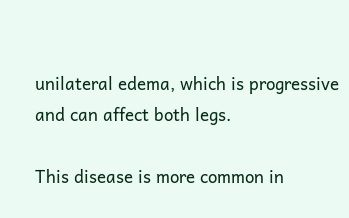unilateral edema, which is progressive and can affect both legs.

This disease is more common in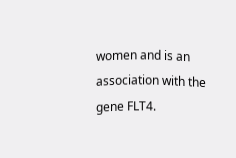women and is an association with the gene FLT4.